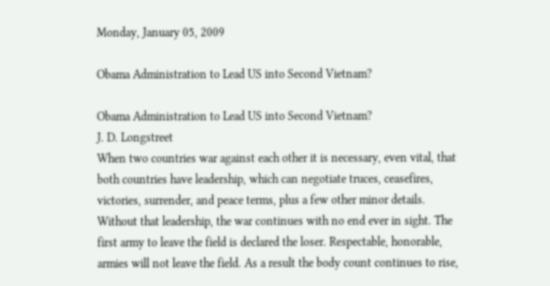Monday, January 05, 2009

Obama Administration to Lead US into Second Vietnam?

Obama Administration to Lead US into Second Vietnam?
J. D. Longstreet
When two countries war against each other it is necessary, even vital, that both countries have leadership, which can negotiate truces, ceasefires, victories, surrender, and peace terms, plus a few other minor details. Without that leadership, the war continues with no end ever in sight. The first army to leave the field is declared the loser. Respectable, honorable, armies will not leave the field. As a result the body count continues to rise,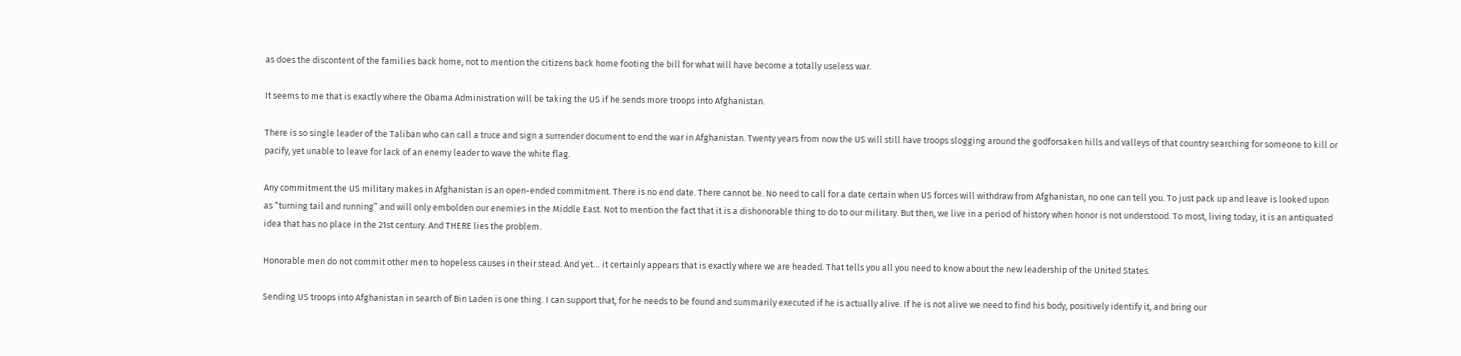as does the discontent of the families back home, not to mention the citizens back home footing the bill for what will have become a totally useless war.

It seems to me that is exactly where the Obama Administration will be taking the US if he sends more troops into Afghanistan.

There is so single leader of the Taliban who can call a truce and sign a surrender document to end the war in Afghanistan. Twenty years from now the US will still have troops slogging around the godforsaken hills and valleys of that country searching for someone to kill or pacify, yet unable to leave for lack of an enemy leader to wave the white flag.

Any commitment the US military makes in Afghanistan is an open-ended commitment. There is no end date. There cannot be. No need to call for a date certain when US forces will withdraw from Afghanistan, no one can tell you. To just pack up and leave is looked upon as “turning tail and running” and will only embolden our enemies in the Middle East. Not to mention the fact that it is a dishonorable thing to do to our military. But then, we live in a period of history when honor is not understood. To most, living today, it is an antiquated idea that has no place in the 21st century. And THERE lies the problem.

Honorable men do not commit other men to hopeless causes in their stead. And yet… it certainly appears that is exactly where we are headed. That tells you all you need to know about the new leadership of the United States.

Sending US troops into Afghanistan in search of Bin Laden is one thing. I can support that, for he needs to be found and summarily executed if he is actually alive. If he is not alive we need to find his body, positively identify it, and bring our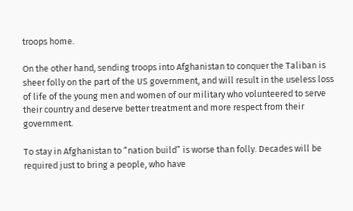troops home.

On the other hand, sending troops into Afghanistan to conquer the Taliban is sheer folly on the part of the US government, and will result in the useless loss of life of the young men and women of our military who volunteered to serve their country and deserve better treatment and more respect from their government.

To stay in Afghanistan to “nation build” is worse than folly. Decades will be required just to bring a people, who have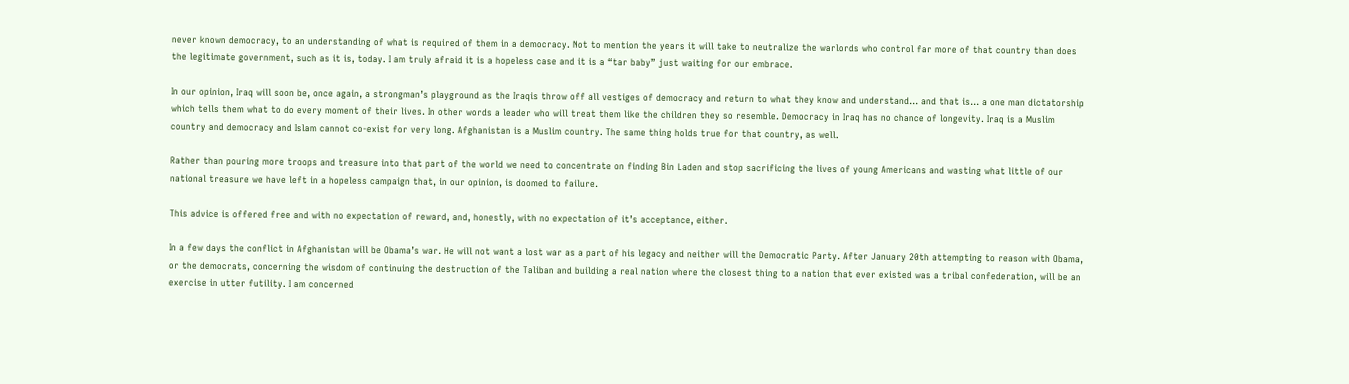never known democracy, to an understanding of what is required of them in a democracy. Not to mention the years it will take to neutralize the warlords who control far more of that country than does the legitimate government, such as it is, today. I am truly afraid it is a hopeless case and it is a “tar baby” just waiting for our embrace.

In our opinion, Iraq will soon be, once again, a strongman’s playground as the Iraqis throw off all vestiges of democracy and return to what they know and understand… and that is… a one man dictatorship which tells them what to do every moment of their lives. In other words a leader who will treat them like the children they so resemble. Democracy in Iraq has no chance of longevity. Iraq is a Muslim country and democracy and Islam cannot co-exist for very long. Afghanistan is a Muslim country. The same thing holds true for that country, as well.

Rather than pouring more troops and treasure into that part of the world we need to concentrate on finding Bin Laden and stop sacrificing the lives of young Americans and wasting what little of our national treasure we have left in a hopeless campaign that, in our opinion, is doomed to failure.

This advice is offered free and with no expectation of reward, and, honestly, with no expectation of it’s acceptance, either.

In a few days the conflict in Afghanistan will be Obama’s war. He will not want a lost war as a part of his legacy and neither will the Democratic Party. After January 20th attempting to reason with Obama, or the democrats, concerning the wisdom of continuing the destruction of the Taliban and building a real nation where the closest thing to a nation that ever existed was a tribal confederation, will be an exercise in utter futility. I am concerned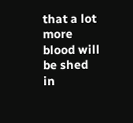that a lot more blood will be shed in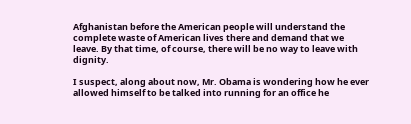Afghanistan before the American people will understand the complete waste of American lives there and demand that we leave. By that time, of course, there will be no way to leave with dignity.

I suspect, along about now, Mr. Obama is wondering how he ever allowed himself to be talked into running for an office he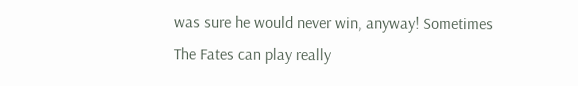was sure he would never win, anyway! Sometimes The Fates can play really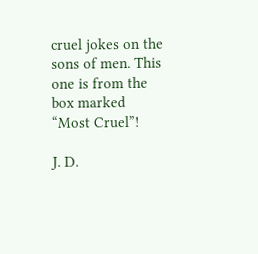cruel jokes on the sons of men. This one is from the box marked “Most Cruel”!

J. D.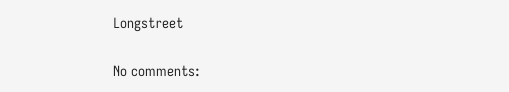Longstreet

No comments: